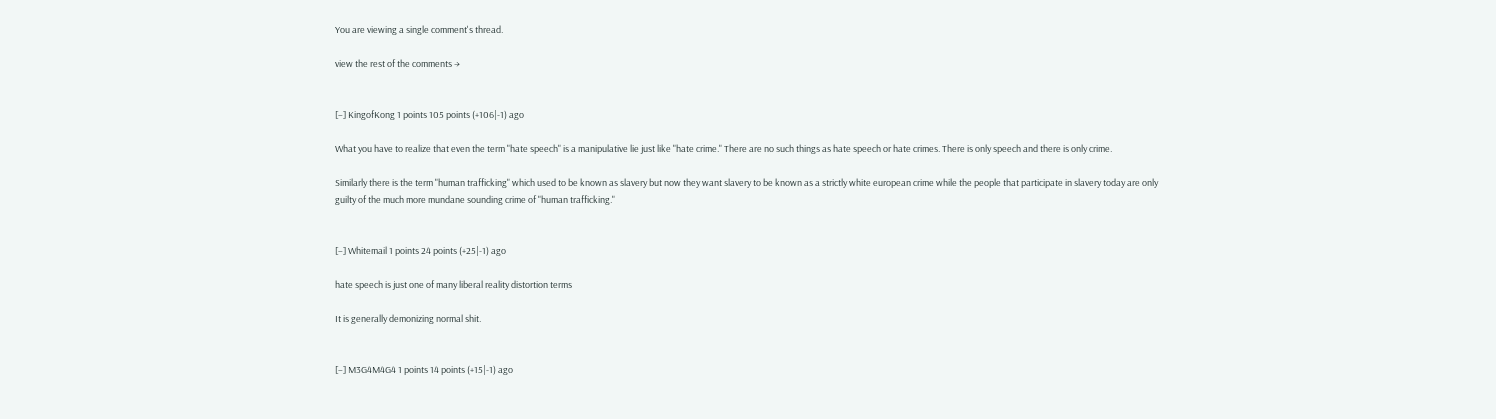You are viewing a single comment's thread.

view the rest of the comments →


[–] KingofKong 1 points 105 points (+106|-1) ago

What you have to realize that even the term "hate speech" is a manipulative lie just like "hate crime." There are no such things as hate speech or hate crimes. There is only speech and there is only crime.

Similarly there is the term "human trafficking" which used to be known as slavery but now they want slavery to be known as a strictly white european crime while the people that participate in slavery today are only guilty of the much more mundane sounding crime of "human trafficking."


[–] Whitemail 1 points 24 points (+25|-1) ago

hate speech is just one of many liberal reality distortion terms

It is generally demonizing normal shit.


[–] M3G4M4G4 1 points 14 points (+15|-1) ago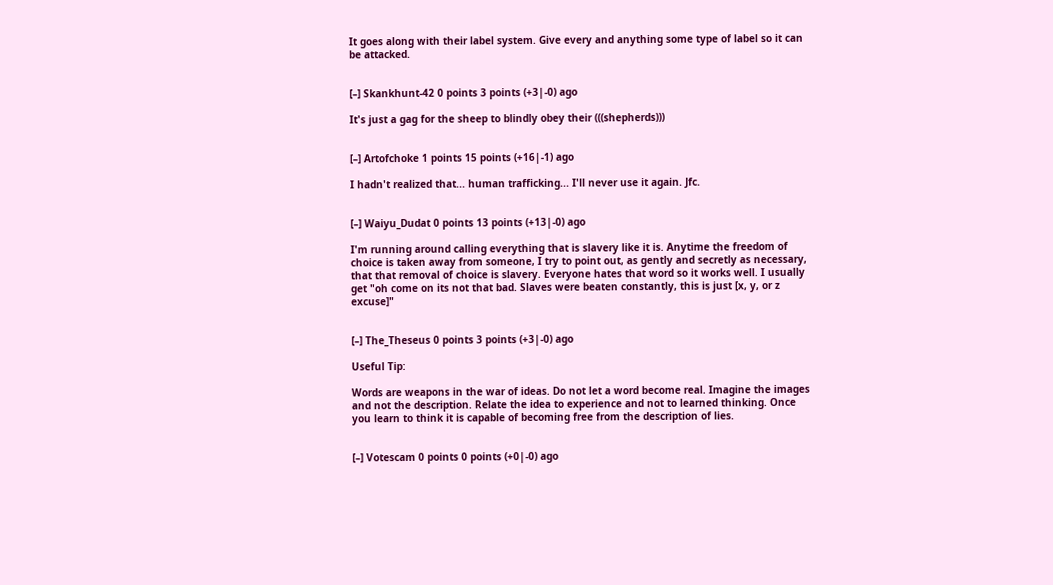It goes along with their label system. Give every and anything some type of label so it can be attacked.


[–] Skankhunt-42 0 points 3 points (+3|-0) ago

It's just a gag for the sheep to blindly obey their (((shepherds)))


[–] Artofchoke 1 points 15 points (+16|-1) ago

I hadn't realized that... human trafficking... I'll never use it again. Jfc.


[–] Waiyu_Dudat 0 points 13 points (+13|-0) ago

I'm running around calling everything that is slavery like it is. Anytime the freedom of choice is taken away from someone, I try to point out, as gently and secretly as necessary, that that removal of choice is slavery. Everyone hates that word so it works well. I usually get "oh come on its not that bad. Slaves were beaten constantly, this is just [x, y, or z excuse]"


[–] The_Theseus 0 points 3 points (+3|-0) ago

Useful Tip:

Words are weapons in the war of ideas. Do not let a word become real. Imagine the images and not the description. Relate the idea to experience and not to learned thinking. Once you learn to think it is capable of becoming free from the description of lies.


[–] Votescam 0 points 0 points (+0|-0) ago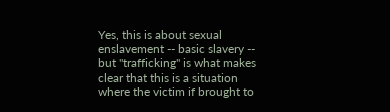Yes, this is about sexual enslavement -- basic slavery -- but "trafficking" is what makes clear that this is a situation where the victim if brought to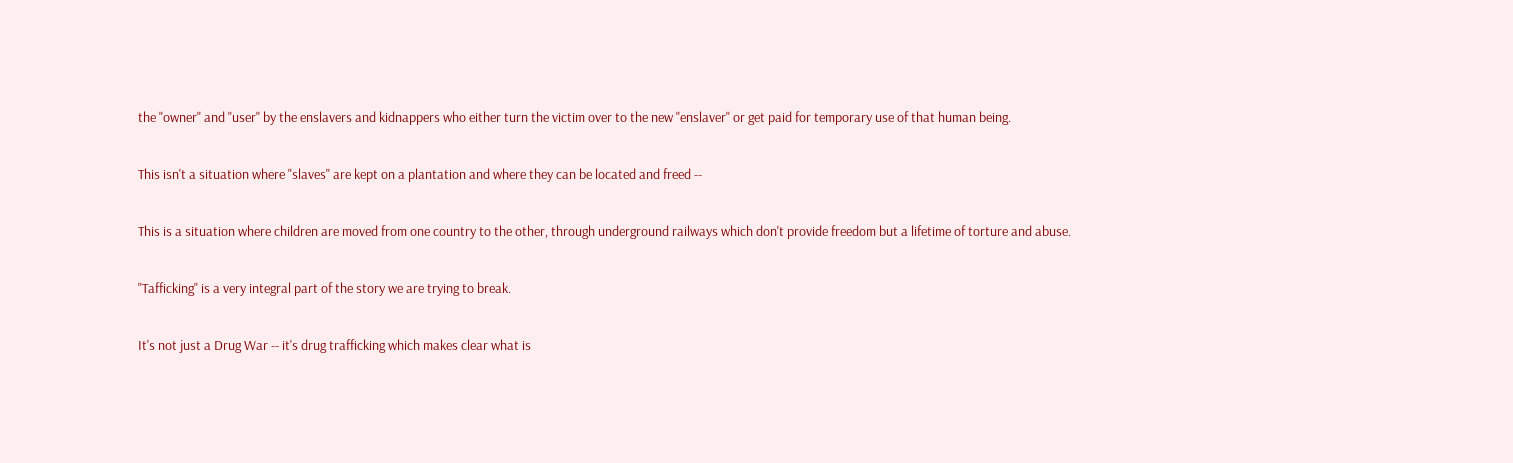the "owner" and "user" by the enslavers and kidnappers who either turn the victim over to the new "enslaver" or get paid for temporary use of that human being.

This isn't a situation where "slaves" are kept on a plantation and where they can be located and freed --

This is a situation where children are moved from one country to the other, through underground railways which don't provide freedom but a lifetime of torture and abuse.

"Tafficking" is a very integral part of the story we are trying to break.

It's not just a Drug War -- it's drug trafficking which makes clear what is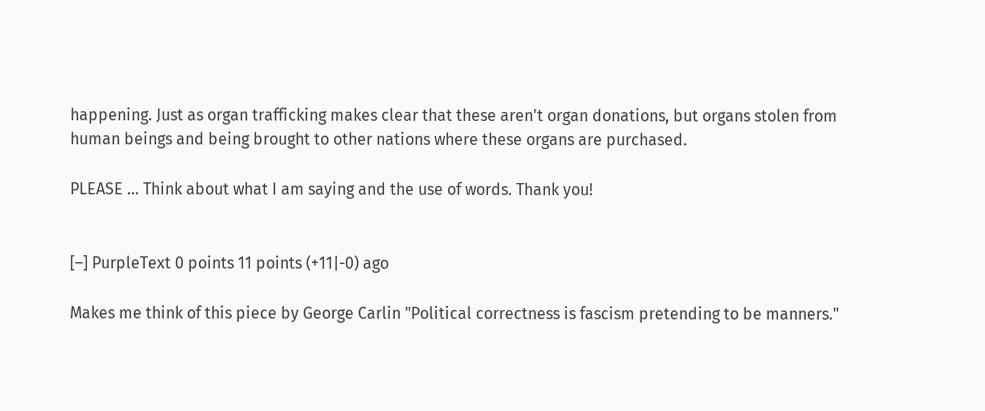happening. Just as organ trafficking makes clear that these aren't organ donations, but organs stolen from human beings and being brought to other nations where these organs are purchased.

PLEASE ... Think about what I am saying and the use of words. Thank you!


[–] PurpleText 0 points 11 points (+11|-0) ago

Makes me think of this piece by George Carlin "Political correctness is fascism pretending to be manners."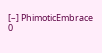[–] PhimoticEmbrace 0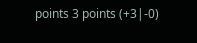points 3 points (+3|-0)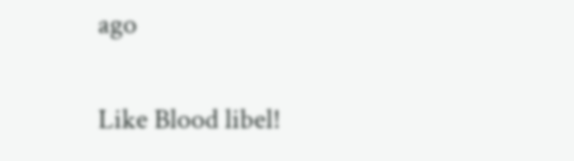ago

Like Blood libel!